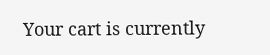Your cart is currently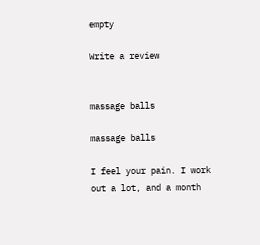empty

Write a review


massage balls

massage balls

I feel your pain. I work out a lot, and a month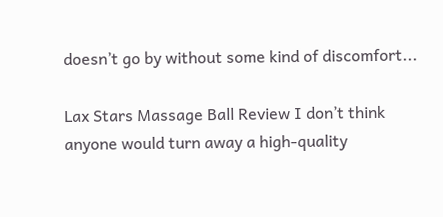doesn’t go by without some kind of discomfort...

Lax Stars Massage Ball Review I don’t think anyone would turn away a high-quality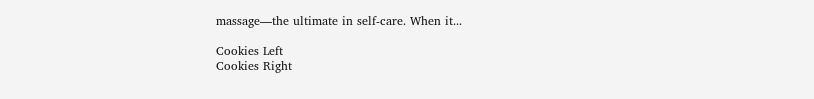massage—the ultimate in self-care. When it...

Cookies Left
Cookies Right